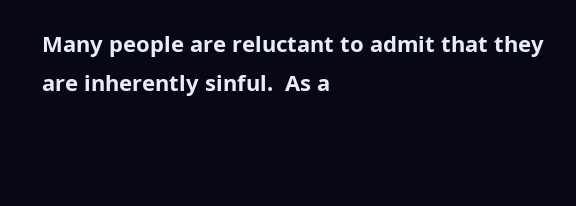Many people are reluctant to admit that they are inherently sinful.  As a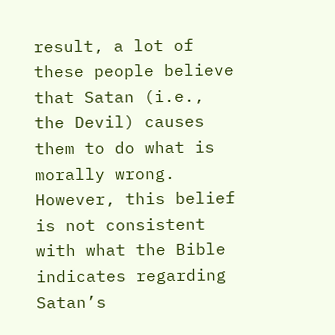result, a lot of these people believe that Satan (i.e., the Devil) causes them to do what is morally wrong.  However, this belief is not consistent with what the Bible indicates regarding Satan’s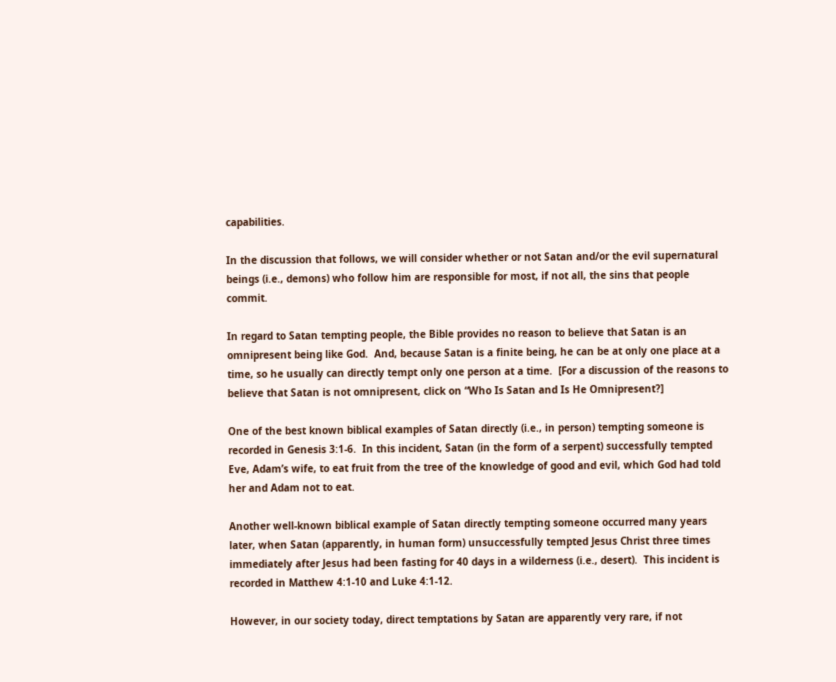capabilities.

In the discussion that follows, we will consider whether or not Satan and/or the evil supernatural beings (i.e., demons) who follow him are responsible for most, if not all, the sins that people commit.

In regard to Satan tempting people, the Bible provides no reason to believe that Satan is an omnipresent being like God.  And, because Satan is a finite being, he can be at only one place at a time, so he usually can directly tempt only one person at a time.  [For a discussion of the reasons to believe that Satan is not omnipresent, click on “Who Is Satan and Is He Omnipresent?]

One of the best known biblical examples of Satan directly (i.e., in person) tempting someone is recorded in Genesis 3:1-6.  In this incident, Satan (in the form of a serpent) successfully tempted Eve, Adam’s wife, to eat fruit from the tree of the knowledge of good and evil, which God had told her and Adam not to eat.

Another well-known biblical example of Satan directly tempting someone occurred many years later, when Satan (apparently, in human form) unsuccessfully tempted Jesus Christ three times immediately after Jesus had been fasting for 40 days in a wilderness (i.e., desert).  This incident is recorded in Matthew 4:1-10 and Luke 4:1-12.

However, in our society today, direct temptations by Satan are apparently very rare, if not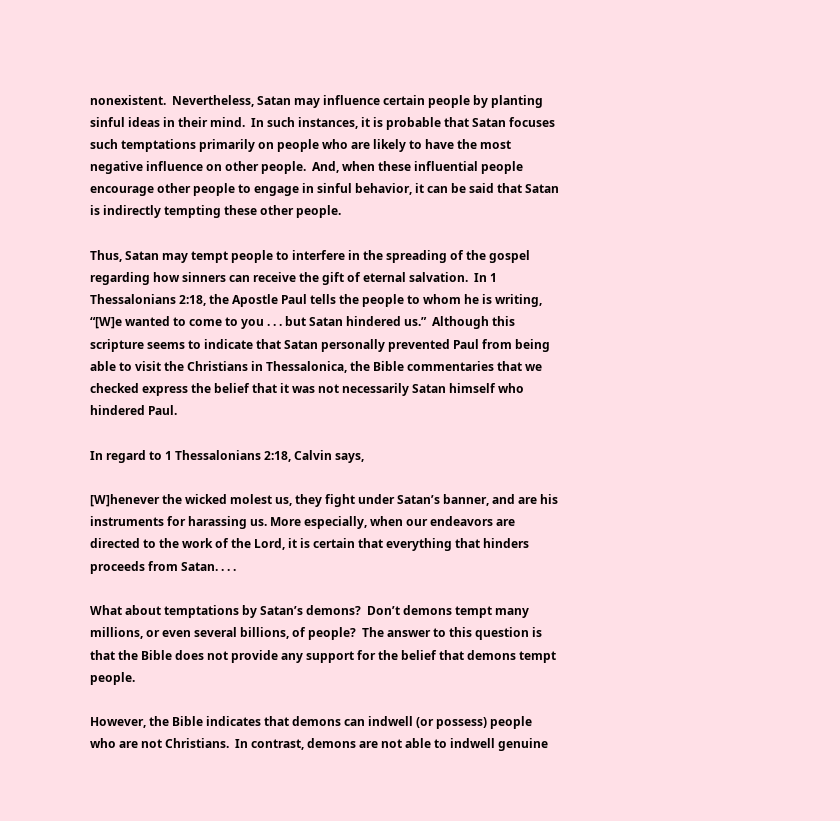nonexistent.  Nevertheless, Satan may influence certain people by planting sinful ideas in their mind.  In such instances, it is probable that Satan focuses such temptations primarily on people who are likely to have the most negative influence on other people.  And, when these influential people encourage other people to engage in sinful behavior, it can be said that Satan is indirectly tempting these other people.

Thus, Satan may tempt people to interfere in the spreading of the gospel regarding how sinners can receive the gift of eternal salvation.  In 1 Thessalonians 2:18, the Apostle Paul tells the people to whom he is writing, “[W]e wanted to come to you . . . but Satan hindered us.”  Although this scripture seems to indicate that Satan personally prevented Paul from being able to visit the Christians in Thessalonica, the Bible commentaries that we checked express the belief that it was not necessarily Satan himself who hindered Paul.

In regard to 1 Thessalonians 2:18, Calvin says,

[W]henever the wicked molest us, they fight under Satan’s banner, and are his instruments for harassing us. More especially, when our endeavors are directed to the work of the Lord, it is certain that everything that hinders proceeds from Satan. . . .

What about temptations by Satan’s demons?  Don’t demons tempt many millions, or even several billions, of people?  The answer to this question is that the Bible does not provide any support for the belief that demons tempt people.

However, the Bible indicates that demons can indwell (or possess) people who are not Christians.  In contrast, demons are not able to indwell genuine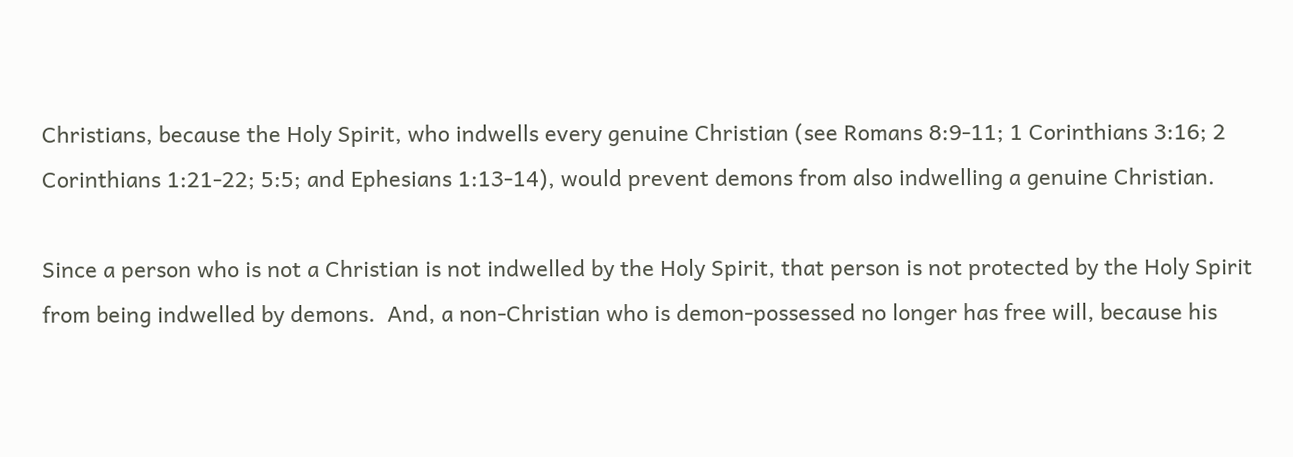Christians, because the Holy Spirit, who indwells every genuine Christian (see Romans 8:9-11; 1 Corinthians 3:16; 2 Corinthians 1:21-22; 5:5; and Ephesians 1:13-14), would prevent demons from also indwelling a genuine Christian.

Since a person who is not a Christian is not indwelled by the Holy Spirit, that person is not protected by the Holy Spirit from being indwelled by demons.  And, a non-Christian who is demon-possessed no longer has free will, because his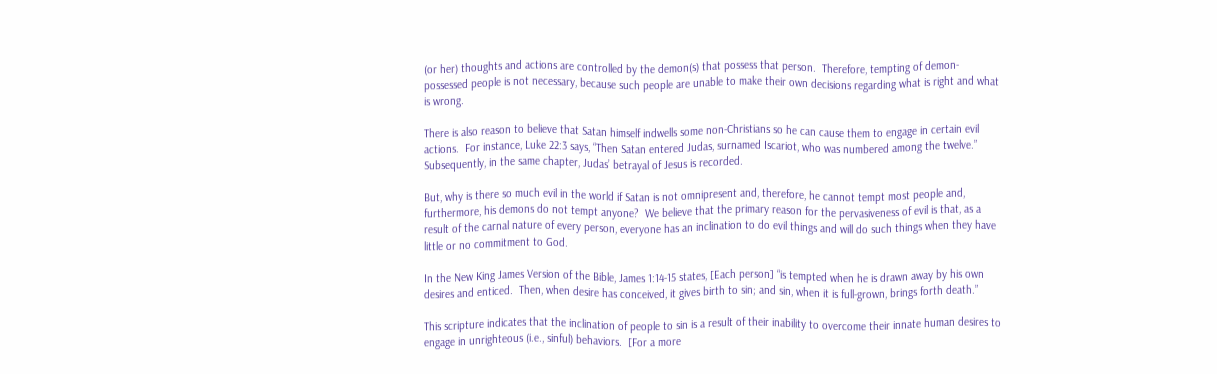(or her) thoughts and actions are controlled by the demon(s) that possess that person.  Therefore, tempting of demon-possessed people is not necessary, because such people are unable to make their own decisions regarding what is right and what is wrong.

There is also reason to believe that Satan himself indwells some non-Christians so he can cause them to engage in certain evil actions.  For instance, Luke 22:3 says, “Then Satan entered Judas, surnamed Iscariot, who was numbered among the twelve.”  Subsequently, in the same chapter, Judas’ betrayal of Jesus is recorded.

But, why is there so much evil in the world if Satan is not omnipresent and, therefore, he cannot tempt most people and, furthermore, his demons do not tempt anyone?  We believe that the primary reason for the pervasiveness of evil is that, as a result of the carnal nature of every person, everyone has an inclination to do evil things and will do such things when they have little or no commitment to God.

In the New King James Version of the Bible, James 1:14-15 states, [Each person] “is tempted when he is drawn away by his own desires and enticed.  Then, when desire has conceived, it gives birth to sin; and sin, when it is full-grown, brings forth death.”

This scripture indicates that the inclination of people to sin is a result of their inability to overcome their innate human desires to engage in unrighteous (i.e., sinful) behaviors.  [For a more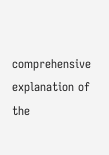comprehensive explanation of the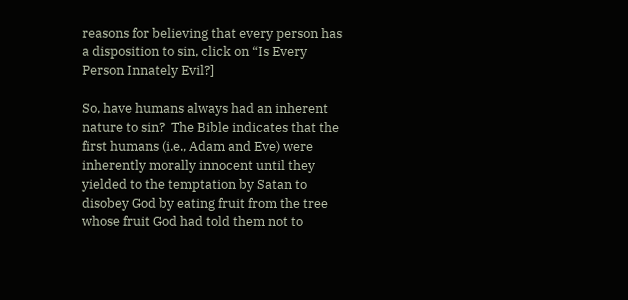reasons for believing that every person has a disposition to sin, click on “Is Every Person Innately Evil?]

So, have humans always had an inherent nature to sin?  The Bible indicates that the first humans (i.e., Adam and Eve) were inherently morally innocent until they yielded to the temptation by Satan to disobey God by eating fruit from the tree whose fruit God had told them not to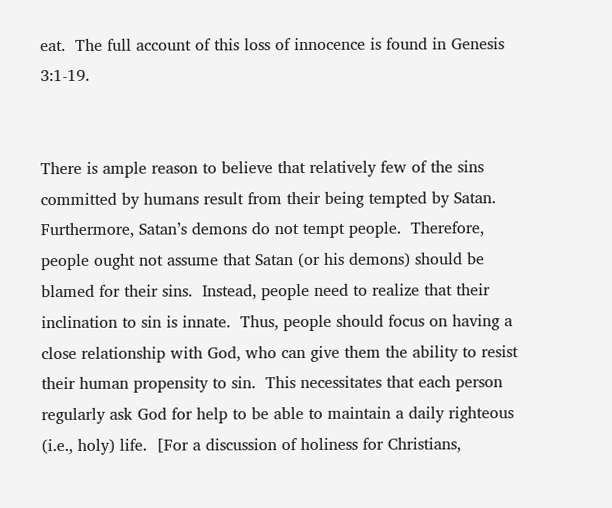eat.  The full account of this loss of innocence is found in Genesis 3:1-19.


There is ample reason to believe that relatively few of the sins committed by humans result from their being tempted by Satan.  Furthermore, Satan’s demons do not tempt people.  Therefore, people ought not assume that Satan (or his demons) should be blamed for their sins.  Instead, people need to realize that their inclination to sin is innate.  Thus, people should focus on having a close relationship with God, who can give them the ability to resist their human propensity to sin.  This necessitates that each person regularly ask God for help to be able to maintain a daily righteous (i.e., holy) life.  [For a discussion of holiness for Christians,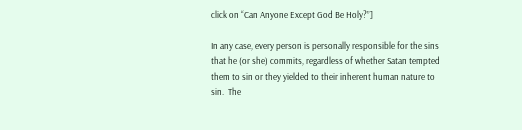click on “Can Anyone Except God Be Holy?”]

In any case, every person is personally responsible for the sins that he (or she) commits, regardless of whether Satan tempted them to sin or they yielded to their inherent human nature to sin.  The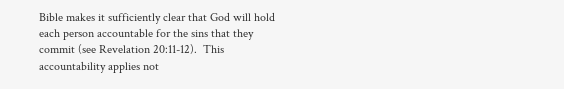Bible makes it sufficiently clear that God will hold each person accountable for the sins that they commit (see Revelation 20:11-12).  This accountability applies not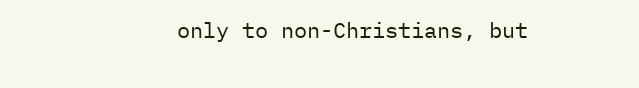only to non-Christians, but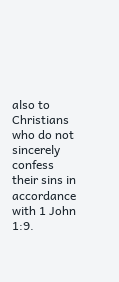also to Christians who do not sincerely confess their sins in accordance with 1 John 1:9.